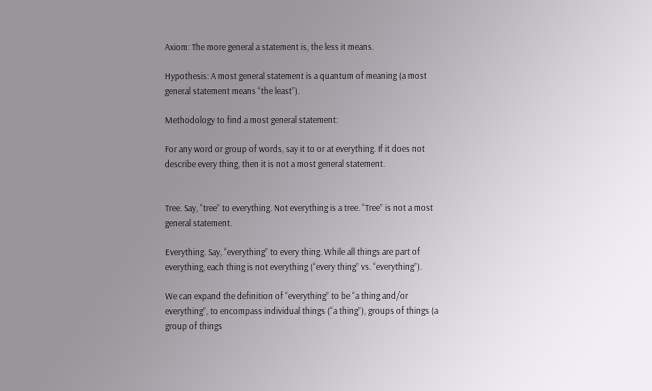Axiom: The more general a statement is, the less it means.

Hypothesis: A most general statement is a quantum of meaning (a most general statement means “the least”).

Methodology to find a most general statement:

For any word or group of words, say it to or at everything. If it does not describe every thing, then it is not a most general statement.


Tree. Say, “tree” to everything. Not everything is a tree. “Tree” is not a most general statement.

Everything. Say, “everything” to every thing. While all things are part of everything, each thing is not everything (“every thing” vs. “everything”).

We can expand the definition of “everything” to be “a thing and/or everything”, to encompass individual things (“a thing”), groups of things (a group of things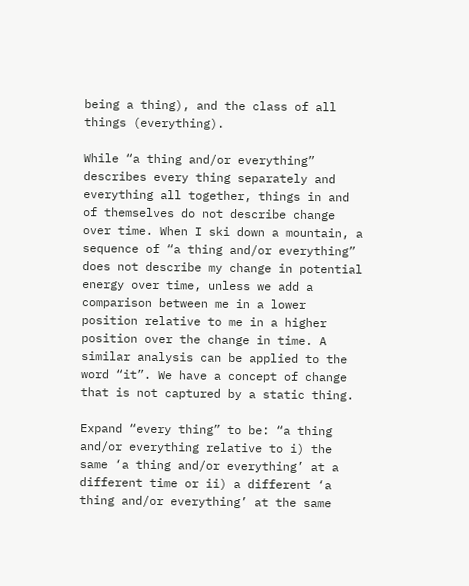being a thing), and the class of all things (everything).

While “a thing and/or everything” describes every thing separately and everything all together, things in and of themselves do not describe change over time. When I ski down a mountain, a sequence of “a thing and/or everything” does not describe my change in potential energy over time, unless we add a comparison between me in a lower position relative to me in a higher position over the change in time. A similar analysis can be applied to the word “it”. We have a concept of change that is not captured by a static thing.

Expand “every thing” to be: “a thing and/or everything relative to i) the same ‘a thing and/or everything’ at a different time or ii) a different ‘a thing and/or everything’ at the same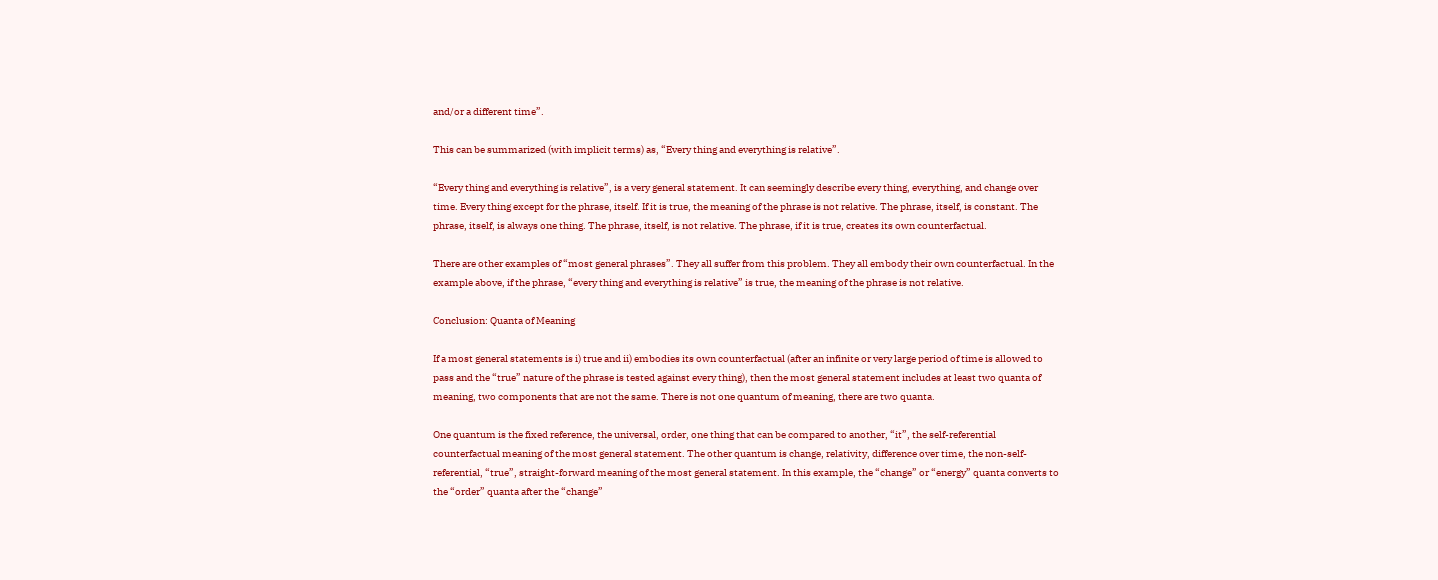and/or a different time”.

This can be summarized (with implicit terms) as, “Every thing and everything is relative”.

“Every thing and everything is relative”, is a very general statement. It can seemingly describe every thing, everything, and change over time. Every thing except for the phrase, itself. If it is true, the meaning of the phrase is not relative. The phrase, itself, is constant. The phrase, itself, is always one thing. The phrase, itself, is not relative. The phrase, if it is true, creates its own counterfactual.

There are other examples of “most general phrases”. They all suffer from this problem. They all embody their own counterfactual. In the example above, if the phrase, “every thing and everything is relative” is true, the meaning of the phrase is not relative.

Conclusion: Quanta of Meaning

If a most general statements is i) true and ii) embodies its own counterfactual (after an infinite or very large period of time is allowed to pass and the “true” nature of the phrase is tested against every thing), then the most general statement includes at least two quanta of meaning, two components that are not the same. There is not one quantum of meaning, there are two quanta.

One quantum is the fixed reference, the universal, order, one thing that can be compared to another, “it”, the self-referential counterfactual meaning of the most general statement. The other quantum is change, relativity, difference over time, the non-self-referential, “true”, straight-forward meaning of the most general statement. In this example, the “change” or “energy” quanta converts to the “order” quanta after the “change”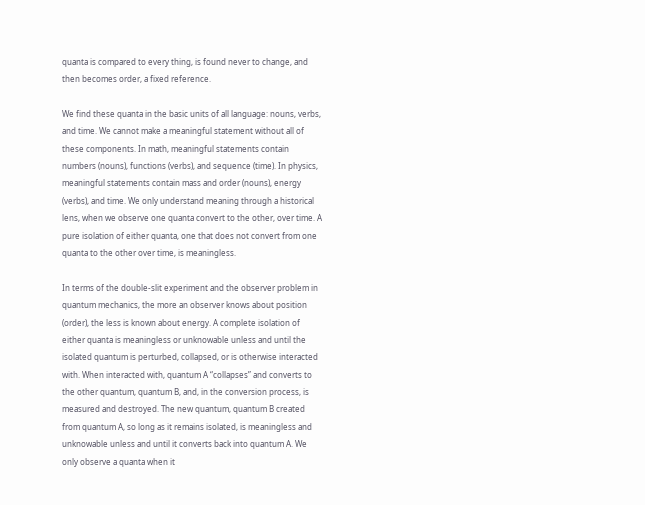quanta is compared to every thing, is found never to change, and then becomes order, a fixed reference.

We find these quanta in the basic units of all language: nouns, verbs, and time. We cannot make a meaningful statement without all of these components. In math, meaningful statements contain numbers (nouns), functions (verbs), and sequence (time). In physics, meaningful statements contain mass and order (nouns), energy (verbs), and time. We only understand meaning through a historical lens, when we observe one quanta convert to the other, over time. A pure isolation of either quanta, one that does not convert from one quanta to the other over time, is meaningless.

In terms of the double-slit experiment and the observer problem in quantum mechanics, the more an observer knows about position (order), the less is known about energy. A complete isolation of either quanta is meaningless or unknowable unless and until the isolated quantum is perturbed, collapsed, or is otherwise interacted with. When interacted with, quantum A “collapses” and converts to the other quantum, quantum B, and, in the conversion process, is measured and destroyed. The new quantum, quantum B created from quantum A, so long as it remains isolated, is meaningless and unknowable unless and until it converts back into quantum A. We only observe a quanta when it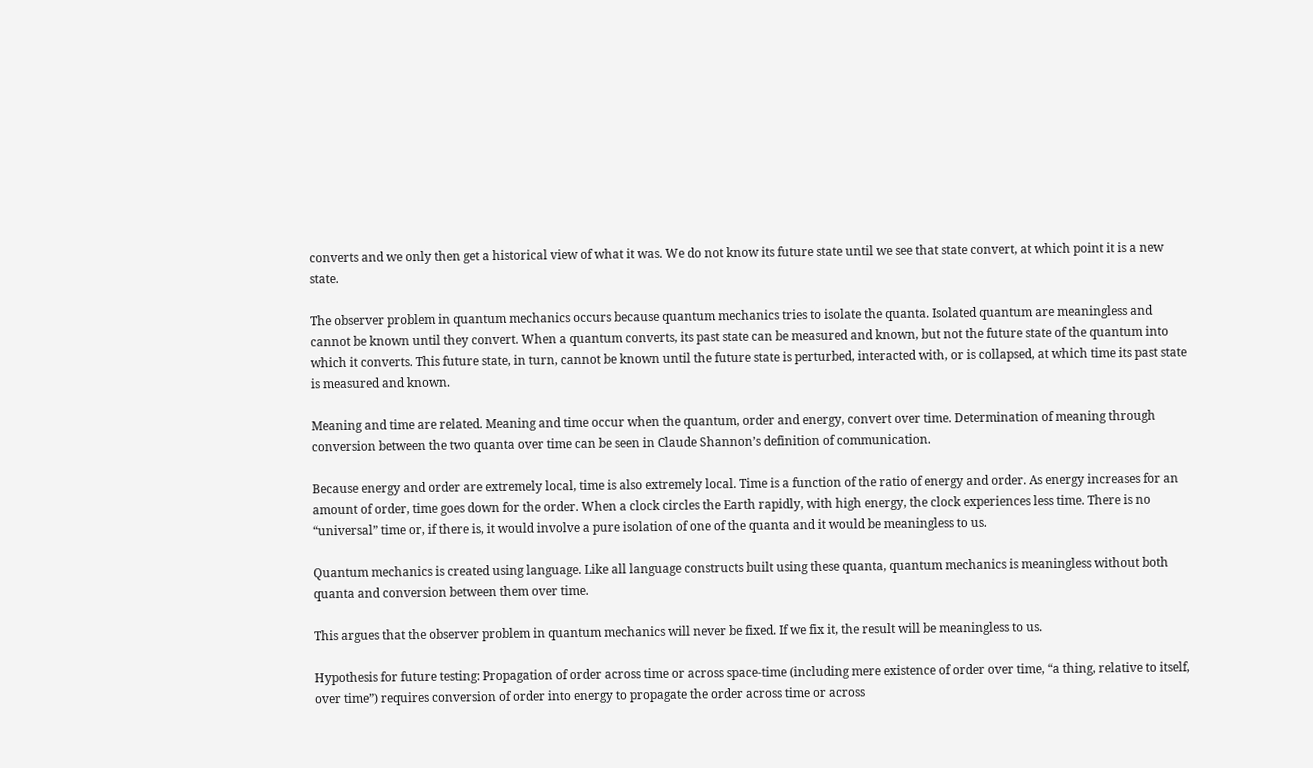converts and we only then get a historical view of what it was. We do not know its future state until we see that state convert, at which point it is a new state.

The observer problem in quantum mechanics occurs because quantum mechanics tries to isolate the quanta. Isolated quantum are meaningless and cannot be known until they convert. When a quantum converts, its past state can be measured and known, but not the future state of the quantum into which it converts. This future state, in turn, cannot be known until the future state is perturbed, interacted with, or is collapsed, at which time its past state is measured and known.

Meaning and time are related. Meaning and time occur when the quantum, order and energy, convert over time. Determination of meaning through conversion between the two quanta over time can be seen in Claude Shannon’s definition of communication.

Because energy and order are extremely local, time is also extremely local. Time is a function of the ratio of energy and order. As energy increases for an amount of order, time goes down for the order. When a clock circles the Earth rapidly, with high energy, the clock experiences less time. There is no “universal” time or, if there is, it would involve a pure isolation of one of the quanta and it would be meaningless to us.

Quantum mechanics is created using language. Like all language constructs built using these quanta, quantum mechanics is meaningless without both quanta and conversion between them over time.

This argues that the observer problem in quantum mechanics will never be fixed. If we fix it, the result will be meaningless to us.

Hypothesis for future testing: Propagation of order across time or across space-time (including mere existence of order over time, “a thing, relative to itself, over time”) requires conversion of order into energy to propagate the order across time or across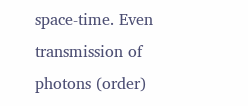space-time. Even transmission of photons (order)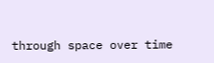through space over time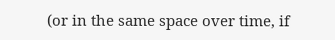(or in the same space over time, if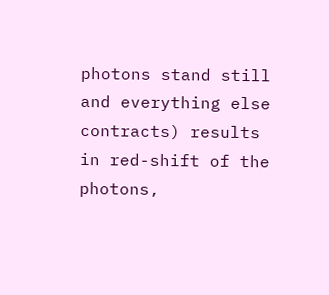photons stand still and everything else contracts) results in red-shift of the photons,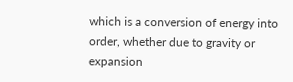which is a conversion of energy into order, whether due to gravity or expansion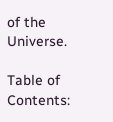of the Universe.

Table of Contents: